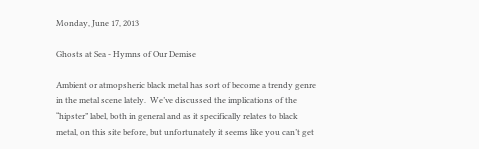Monday, June 17, 2013

Ghosts at Sea - Hymns of Our Demise

Ambient or atmopsheric black metal has sort of become a trendy genre in the metal scene lately.  We’ve discussed the implications of the “hipster” label, both in general and as it specifically relates to black metal, on this site before, but unfortunately it seems like you can’t get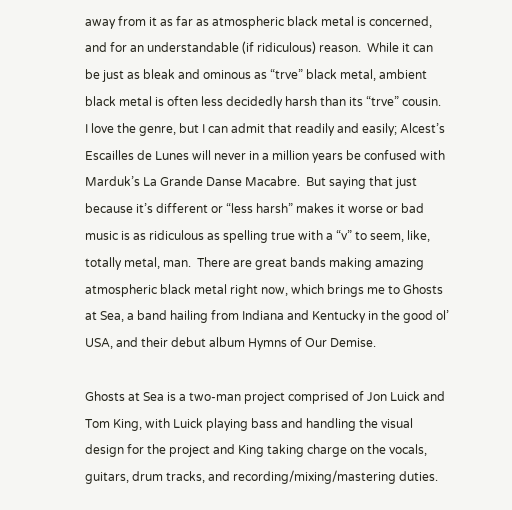away from it as far as atmospheric black metal is concerned, and for an understandable (if ridiculous) reason.  While it can be just as bleak and ominous as “trve” black metal, ambient black metal is often less decidedly harsh than its “trve” cousin.  I love the genre, but I can admit that readily and easily; Alcest’s Escailles de Lunes will never in a million years be confused with Marduk’s La Grande Danse Macabre.  But saying that just because it’s different or “less harsh” makes it worse or bad music is as ridiculous as spelling true with a “v” to seem, like, totally metal, man.  There are great bands making amazing atmospheric black metal right now, which brings me to Ghosts at Sea, a band hailing from Indiana and Kentucky in the good ol’ USA, and their debut album Hymns of Our Demise.

Ghosts at Sea is a two-man project comprised of Jon Luick and Tom King, with Luick playing bass and handling the visual design for the project and King taking charge on the vocals, guitars, drum tracks, and recording/mixing/mastering duties.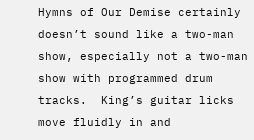Hymns of Our Demise certainly doesn’t sound like a two-man show, especially not a two-man show with programmed drum tracks.  King’s guitar licks move fluidly in and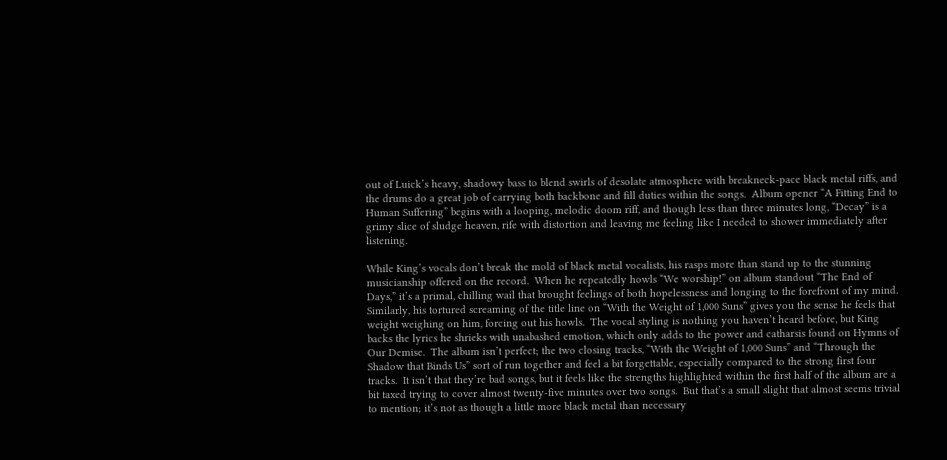out of Luick’s heavy, shadowy bass to blend swirls of desolate atmosphere with breakneck-pace black metal riffs, and the drums do a great job of carrying both backbone and fill duties within the songs.  Album opener “A Fitting End to Human Suffering” begins with a looping, melodic doom riff, and though less than three minutes long, “Decay” is a grimy slice of sludge heaven, rife with distortion and leaving me feeling like I needed to shower immediately after listening.

While King’s vocals don’t break the mold of black metal vocalists, his rasps more than stand up to the stunning musicianship offered on the record.  When he repeatedly howls “We worship!” on album standout “The End of Days,” it’s a primal, chilling wail that brought feelings of both hopelessness and longing to the forefront of my mind.  Similarly, his tortured screaming of the title line on “With the Weight of 1,000 Suns” gives you the sense he feels that weight weighing on him, forcing out his howls.  The vocal styling is nothing you haven’t heard before, but King backs the lyrics he shrieks with unabashed emotion, which only adds to the power and catharsis found on Hymns of Our Demise.  The album isn’t perfect; the two closing tracks, “With the Weight of 1,000 Suns” and “Through the Shadow that Binds Us” sort of run together and feel a bit forgettable, especially compared to the strong first four tracks.  It isn’t that they’re bad songs, but it feels like the strengths highlighted within the first half of the album are a bit taxed trying to cover almost twenty-five minutes over two songs.  But that’s a small slight that almost seems trivial to mention; it’s not as though a little more black metal than necessary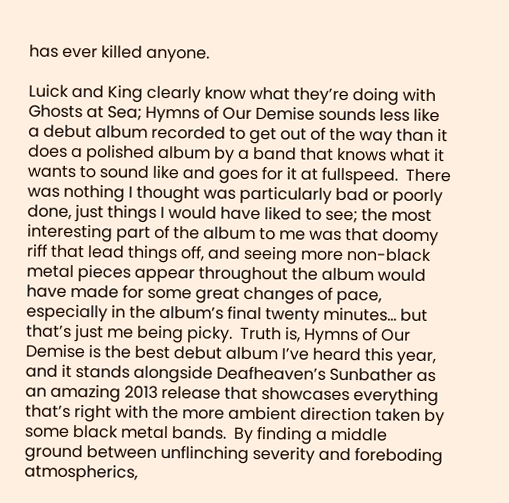has ever killed anyone.

Luick and King clearly know what they’re doing with Ghosts at Sea; Hymns of Our Demise sounds less like a debut album recorded to get out of the way than it does a polished album by a band that knows what it wants to sound like and goes for it at fullspeed.  There was nothing I thought was particularly bad or poorly done, just things I would have liked to see; the most interesting part of the album to me was that doomy riff that lead things off, and seeing more non-black metal pieces appear throughout the album would have made for some great changes of pace, especially in the album’s final twenty minutes… but that’s just me being picky.  Truth is, Hymns of Our Demise is the best debut album I’ve heard this year, and it stands alongside Deafheaven’s Sunbather as an amazing 2013 release that showcases everything that’s right with the more ambient direction taken by some black metal bands.  By finding a middle ground between unflinching severity and foreboding atmospherics,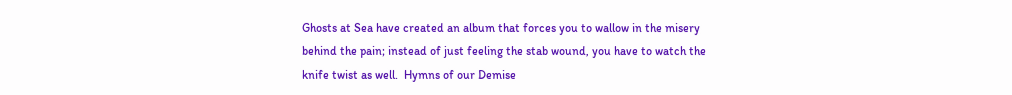Ghosts at Sea have created an album that forces you to wallow in the misery behind the pain; instead of just feeling the stab wound, you have to watch the knife twist as well.  Hymns of our Demise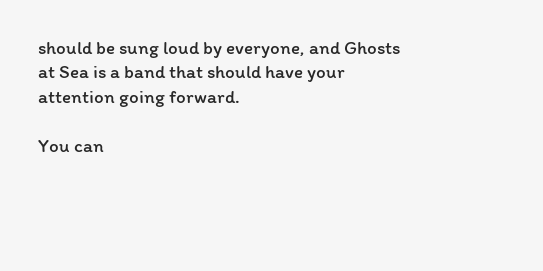should be sung loud by everyone, and Ghosts at Sea is a band that should have your attention going forward.

You can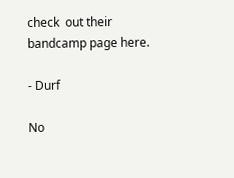check  out their bandcamp page here.

- Durf

No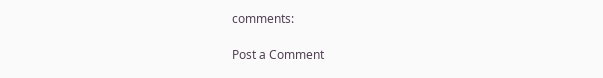comments:

Post a Comment